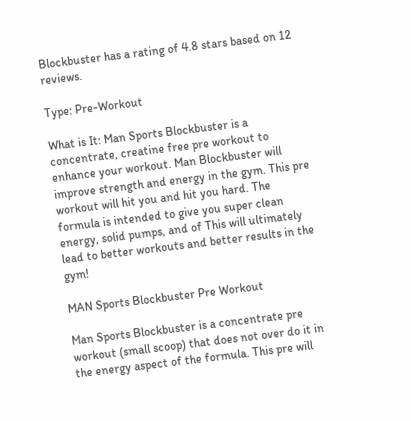Blockbuster has a rating of 4.8 stars based on 12 reviews.

Type: Pre-Workout

What is It: Man Sports Blockbuster is a concentrate, creatine free pre workout to enhance your workout. Man Blockbuster will improve strength and energy in the gym. This pre workout will hit you and hit you hard. The formula is intended to give you super clean energy, solid pumps, and of This will ultimately lead to better workouts and better results in the gym!

MAN Sports Blockbuster Pre Workout

Man Sports Blockbuster is a concentrate pre workout (small scoop) that does not over do it in the energy aspect of the formula. This pre will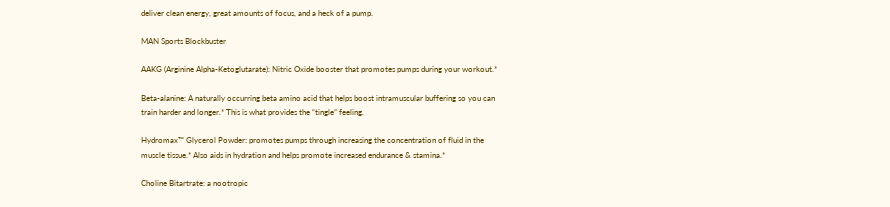deliver clean energy, great amounts of focus, and a heck of a pump.

MAN Sports Blockbuster

AAKG (Arginine Alpha-Ketoglutarate): Nitric Oxide booster that promotes pumps during your workout.*

Beta-alanine: A naturally occurring beta amino acid that helps boost intramuscular buffering so you can train harder and longer.* This is what provides the “tingle” feeling.

Hydromax™ Glycerol Powder: promotes pumps through increasing the concentration of fluid in the muscle tissue.* Also aids in hydration and helps promote increased endurance & stamina.*

Choline Bitartrate: a nootropic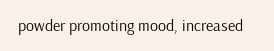powder promoting mood, increased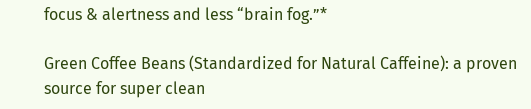focus & alertness and less “brain fog.”*

Green Coffee Beans (Standardized for Natural Caffeine): a proven source for super clean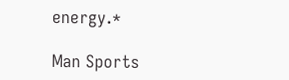energy.*

Man Sports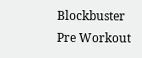Blockbuster Pre Workout